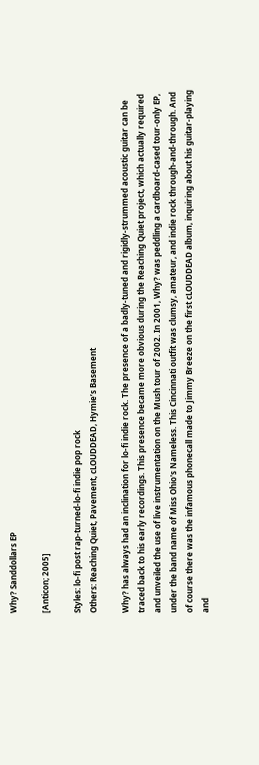Why? Sanddollars EP

[Anticon; 2005]

Styles: lo-fi post rap-turned-lo-fi indie pop rock
Others: Reaching Quiet, Pavement, cLOUDDEAD, Hymie’s Basement

Why? has always had an inclination for lo-fi indie rock. The presence of a badly-tuned and rigidly-strummed acoustic guitar can be traced back to his early recordings. This presence became more obvious during the Reaching Quiet project, which actually required and unveiled the use of live instrumentation on the Mush tour of 2002. In 2001, Why? was peddling a cardboard-cased tour-only EP, under the band name of Miss Ohio's Nameless. This Cincinnati outfit was clumsy, amateur, and indie rock through-and-through. And of course there was the infamous phonecall made to Jimmy Breeze on the first cLOUDDEAD album, inquiring about his guitar-playing and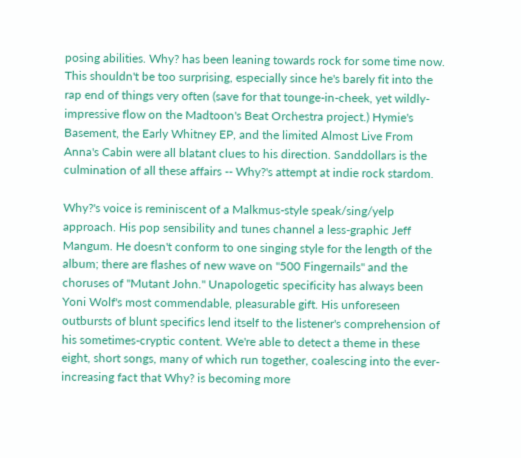posing abilities. Why? has been leaning towards rock for some time now. This shouldn't be too surprising, especially since he's barely fit into the rap end of things very often (save for that tounge-in-cheek, yet wildly-impressive flow on the Madtoon's Beat Orchestra project.) Hymie's Basement, the Early Whitney EP, and the limited Almost Live From Anna's Cabin were all blatant clues to his direction. Sanddollars is the culmination of all these affairs -- Why?'s attempt at indie rock stardom.

Why?'s voice is reminiscent of a Malkmus-style speak/sing/yelp approach. His pop sensibility and tunes channel a less-graphic Jeff Mangum. He doesn't conform to one singing style for the length of the album; there are flashes of new wave on "500 Fingernails" and the choruses of "Mutant John." Unapologetic specificity has always been Yoni Wolf's most commendable, pleasurable gift. His unforeseen outbursts of blunt specifics lend itself to the listener's comprehension of his sometimes-cryptic content. We're able to detect a theme in these eight, short songs, many of which run together, coalescing into the ever-increasing fact that Why? is becoming more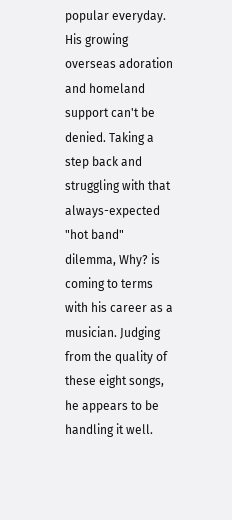popular everyday. His growing overseas adoration and homeland support can't be denied. Taking a step back and struggling with that always-expected "hot band" dilemma, Why? is coming to terms with his career as a musician. Judging from the quality of these eight songs, he appears to be handling it well.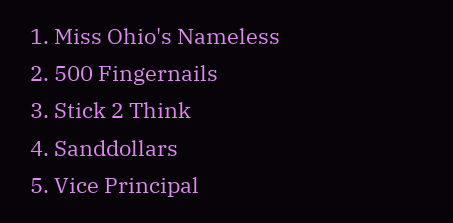1. Miss Ohio's Nameless
2. 500 Fingernails
3. Stick 2 Think
4. Sanddollars
5. Vice Principal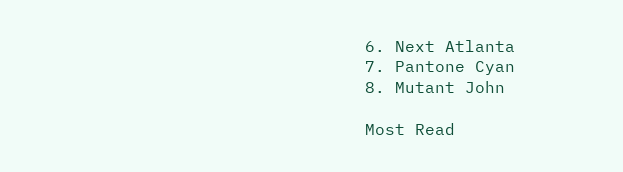6. Next Atlanta
7. Pantone Cyan
8. Mutant John

Most Read